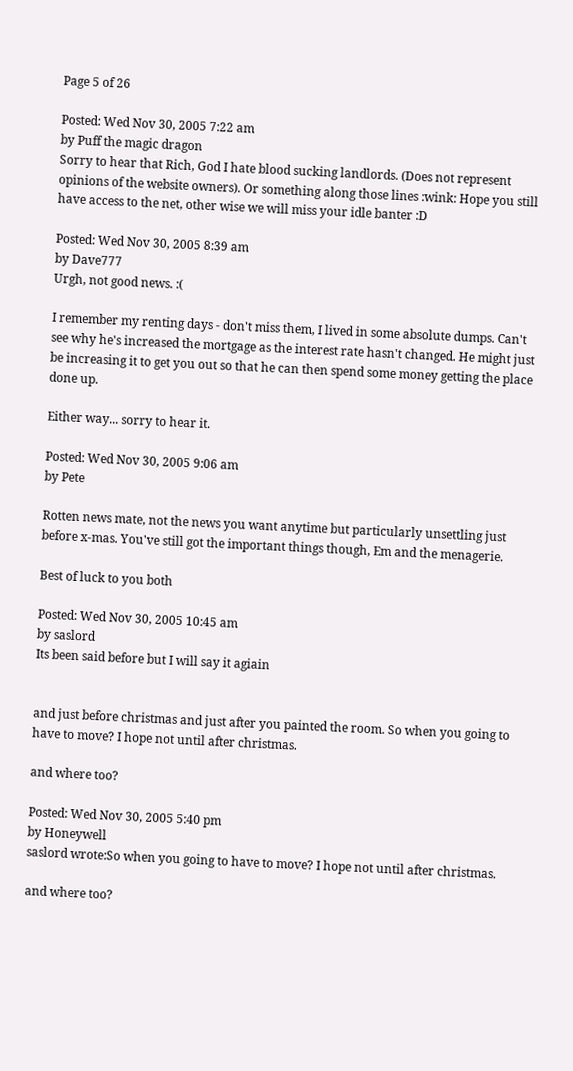Page 5 of 26

Posted: Wed Nov 30, 2005 7:22 am
by Puff the magic dragon
Sorry to hear that Rich, God I hate blood sucking landlords. (Does not represent opinions of the website owners). Or something along those lines :wink: Hope you still have access to the net, other wise we will miss your idle banter :D

Posted: Wed Nov 30, 2005 8:39 am
by Dave777
Urgh, not good news. :(

I remember my renting days - don't miss them, I lived in some absolute dumps. Can't see why he's increased the mortgage as the interest rate hasn't changed. He might just be increasing it to get you out so that he can then spend some money getting the place done up.

Either way... sorry to hear it.

Posted: Wed Nov 30, 2005 9:06 am
by Pete

Rotten news mate, not the news you want anytime but particularly unsettling just before x-mas. You've still got the important things though, Em and the menagerie.

Best of luck to you both

Posted: Wed Nov 30, 2005 10:45 am
by saslord
Its been said before but I will say it agiain


and just before christmas and just after you painted the room. So when you going to have to move? I hope not until after christmas.

and where too?

Posted: Wed Nov 30, 2005 5:40 pm
by Honeywell
saslord wrote:So when you going to have to move? I hope not until after christmas.

and where too?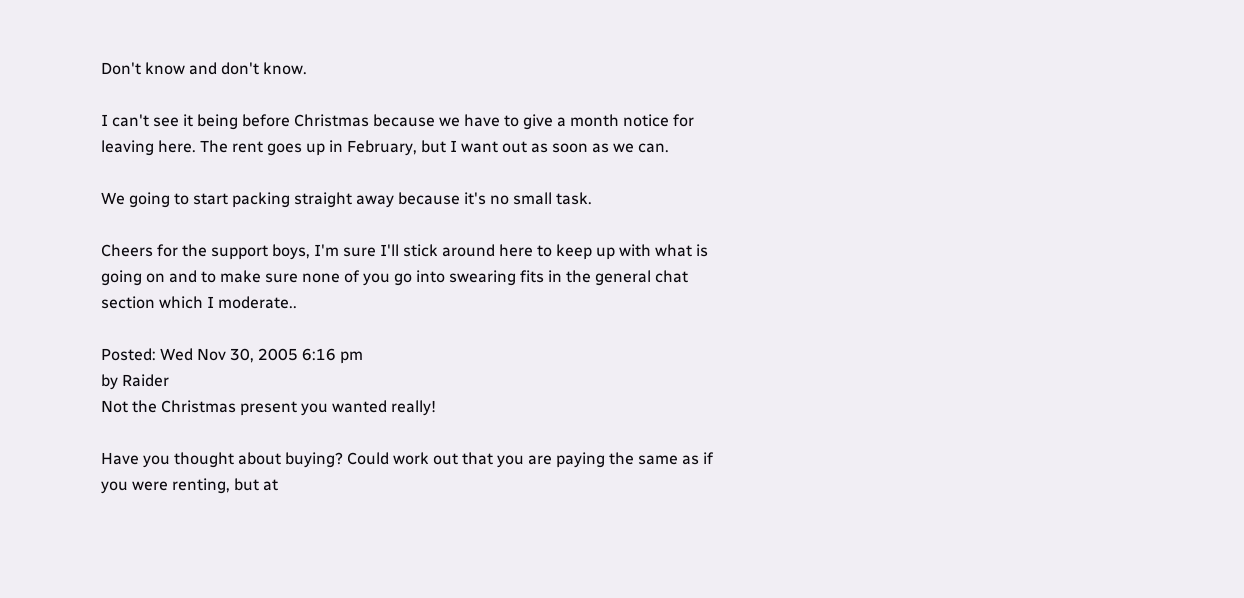Don't know and don't know.

I can't see it being before Christmas because we have to give a month notice for leaving here. The rent goes up in February, but I want out as soon as we can.

We going to start packing straight away because it's no small task.

Cheers for the support boys, I'm sure I'll stick around here to keep up with what is going on and to make sure none of you go into swearing fits in the general chat section which I moderate..

Posted: Wed Nov 30, 2005 6:16 pm
by Raider
Not the Christmas present you wanted really!

Have you thought about buying? Could work out that you are paying the same as if you were renting, but at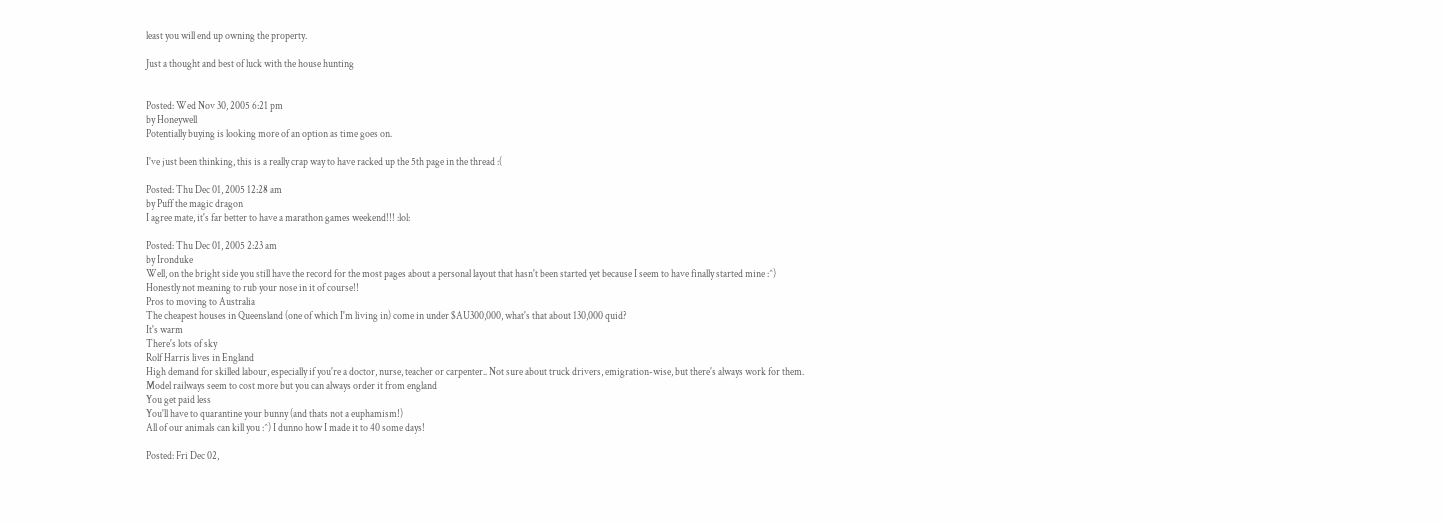least you will end up owning the property.

Just a thought and best of luck with the house hunting


Posted: Wed Nov 30, 2005 6:21 pm
by Honeywell
Potentially buying is looking more of an option as time goes on.

I've just been thinking, this is a really crap way to have racked up the 5th page in the thread :(

Posted: Thu Dec 01, 2005 12:28 am
by Puff the magic dragon
I agree mate, it's far better to have a marathon games weekend!!! :lol:

Posted: Thu Dec 01, 2005 2:23 am
by Ironduke
Well, on the bright side you still have the record for the most pages about a personal layout that hasn't been started yet because I seem to have finally started mine :^)
Honestly not meaning to rub your nose in it of course!!
Pros to moving to Australia
The cheapest houses in Queensland (one of which I'm living in) come in under $AU300,000, what's that about 130,000 quid?
It's warm
There's lots of sky
Rolf Harris lives in England
High demand for skilled labour, especially if you're a doctor, nurse, teacher or carpenter.. Not sure about truck drivers, emigration-wise, but there's always work for them.
Model railways seem to cost more but you can always order it from england
You get paid less
You'll have to quarantine your bunny (and thats not a euphamism!)
All of our animals can kill you :^) I dunno how I made it to 40 some days!

Posted: Fri Dec 02,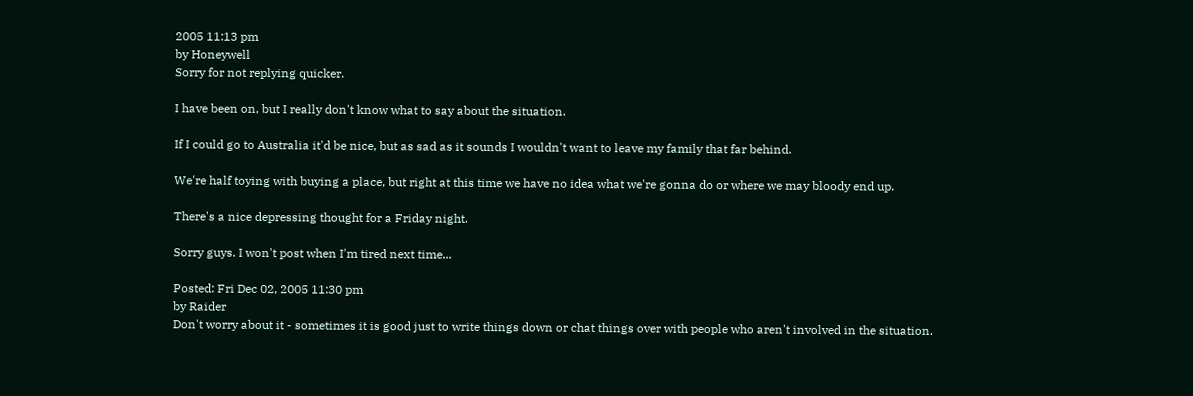2005 11:13 pm
by Honeywell
Sorry for not replying quicker.

I have been on, but I really don't know what to say about the situation.

If I could go to Australia it'd be nice, but as sad as it sounds I wouldn't want to leave my family that far behind.

We're half toying with buying a place, but right at this time we have no idea what we're gonna do or where we may bloody end up.

There's a nice depressing thought for a Friday night.

Sorry guys. I won't post when I'm tired next time...

Posted: Fri Dec 02, 2005 11:30 pm
by Raider
Don't worry about it - sometimes it is good just to write things down or chat things over with people who aren't involved in the situation.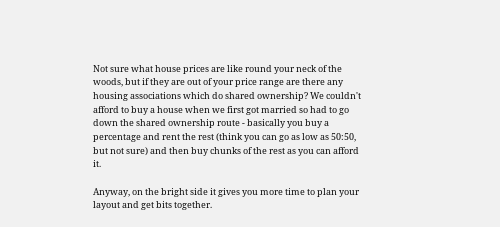Not sure what house prices are like round your neck of the woods, but if they are out of your price range are there any housing associations which do shared ownership? We couldn't afford to buy a house when we first got married so had to go down the shared ownership route - basically you buy a percentage and rent the rest (think you can go as low as 50:50, but not sure) and then buy chunks of the rest as you can afford it.

Anyway, on the bright side it gives you more time to plan your layout and get bits together.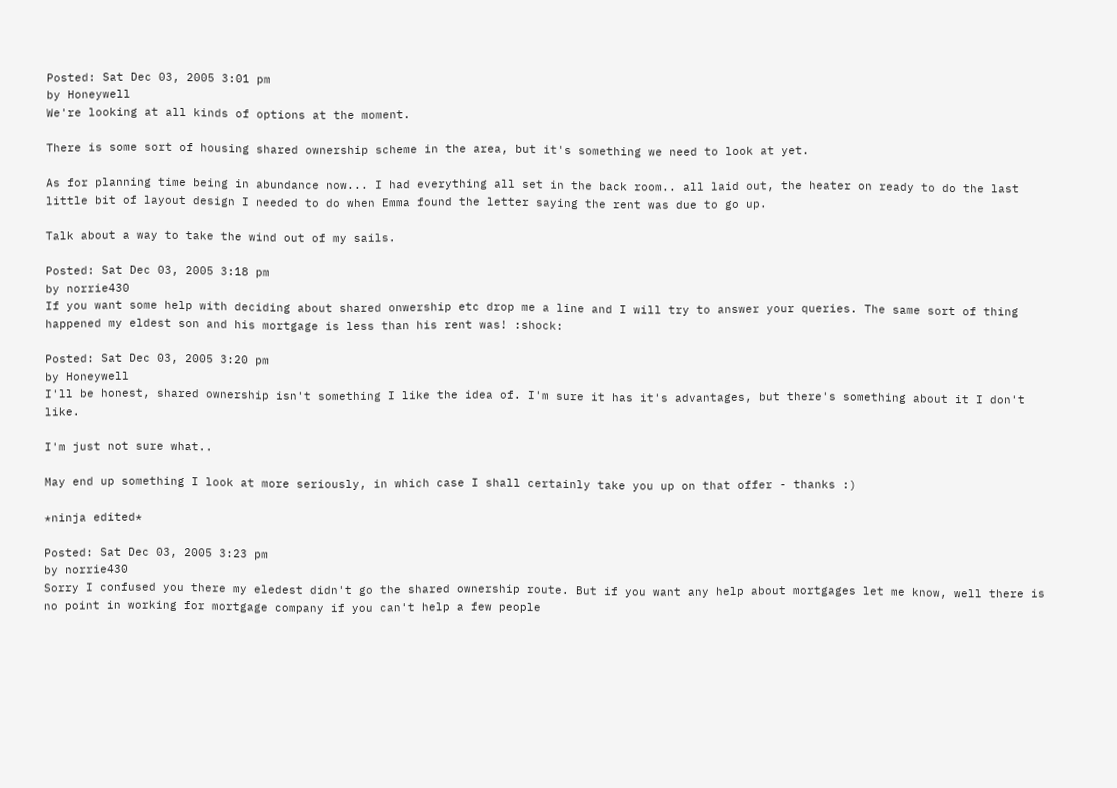Posted: Sat Dec 03, 2005 3:01 pm
by Honeywell
We're looking at all kinds of options at the moment.

There is some sort of housing shared ownership scheme in the area, but it's something we need to look at yet.

As for planning time being in abundance now... I had everything all set in the back room.. all laid out, the heater on ready to do the last little bit of layout design I needed to do when Emma found the letter saying the rent was due to go up.

Talk about a way to take the wind out of my sails.

Posted: Sat Dec 03, 2005 3:18 pm
by norrie430
If you want some help with deciding about shared onwership etc drop me a line and I will try to answer your queries. The same sort of thing happened my eldest son and his mortgage is less than his rent was! :shock:

Posted: Sat Dec 03, 2005 3:20 pm
by Honeywell
I'll be honest, shared ownership isn't something I like the idea of. I'm sure it has it's advantages, but there's something about it I don't like.

I'm just not sure what..

May end up something I look at more seriously, in which case I shall certainly take you up on that offer - thanks :)

*ninja edited*

Posted: Sat Dec 03, 2005 3:23 pm
by norrie430
Sorry I confused you there my eledest didn't go the shared ownership route. But if you want any help about mortgages let me know, well there is no point in working for mortgage company if you can't help a few people